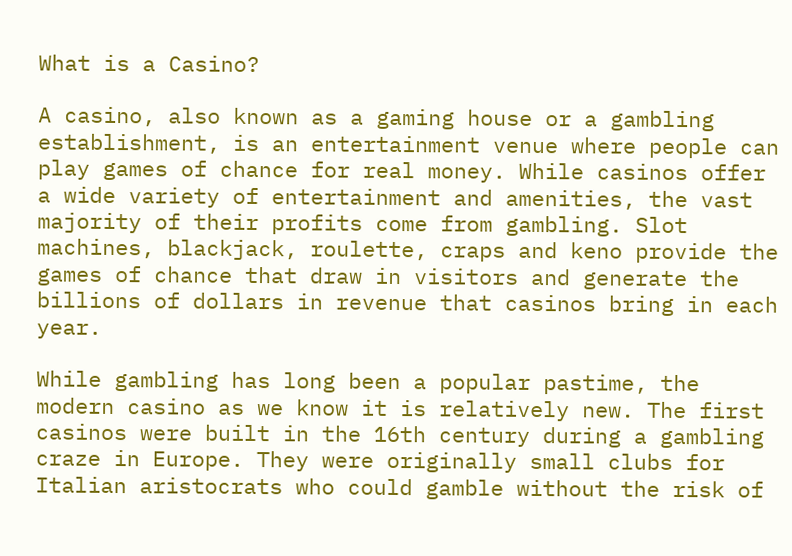What is a Casino?

A casino, also known as a gaming house or a gambling establishment, is an entertainment venue where people can play games of chance for real money. While casinos offer a wide variety of entertainment and amenities, the vast majority of their profits come from gambling. Slot machines, blackjack, roulette, craps and keno provide the games of chance that draw in visitors and generate the billions of dollars in revenue that casinos bring in each year.

While gambling has long been a popular pastime, the modern casino as we know it is relatively new. The first casinos were built in the 16th century during a gambling craze in Europe. They were originally small clubs for Italian aristocrats who could gamble without the risk of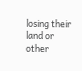losing their land or other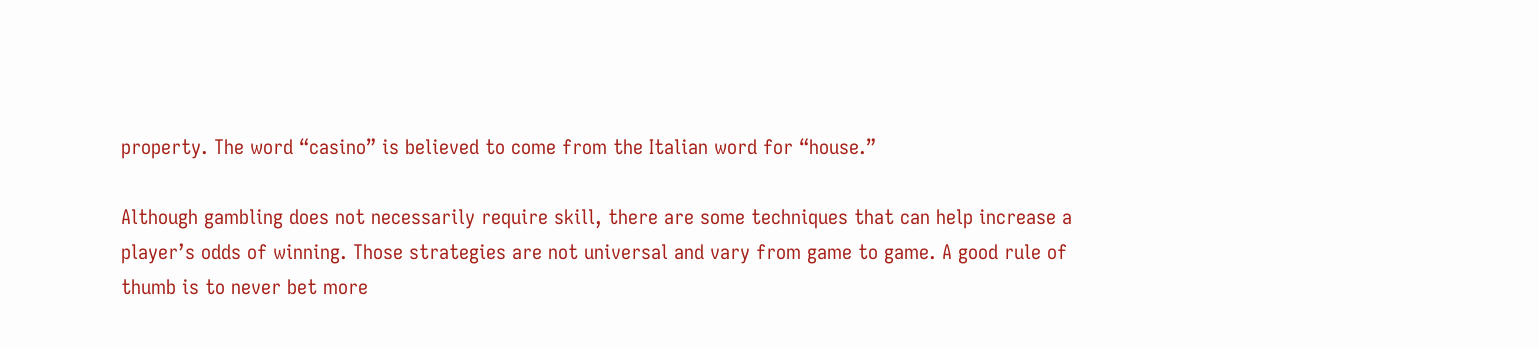property. The word “casino” is believed to come from the Italian word for “house.”

Although gambling does not necessarily require skill, there are some techniques that can help increase a player’s odds of winning. Those strategies are not universal and vary from game to game. A good rule of thumb is to never bet more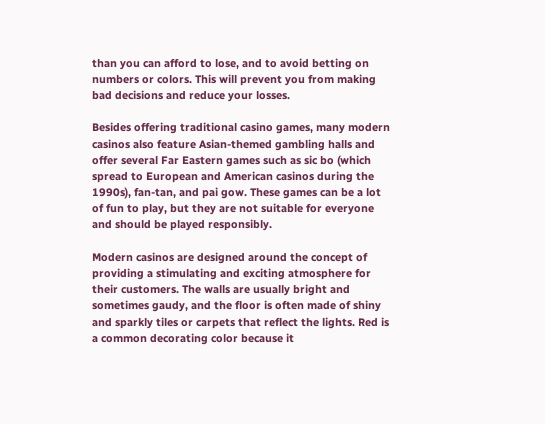than you can afford to lose, and to avoid betting on numbers or colors. This will prevent you from making bad decisions and reduce your losses.

Besides offering traditional casino games, many modern casinos also feature Asian-themed gambling halls and offer several Far Eastern games such as sic bo (which spread to European and American casinos during the 1990s), fan-tan, and pai gow. These games can be a lot of fun to play, but they are not suitable for everyone and should be played responsibly.

Modern casinos are designed around the concept of providing a stimulating and exciting atmosphere for their customers. The walls are usually bright and sometimes gaudy, and the floor is often made of shiny and sparkly tiles or carpets that reflect the lights. Red is a common decorating color because it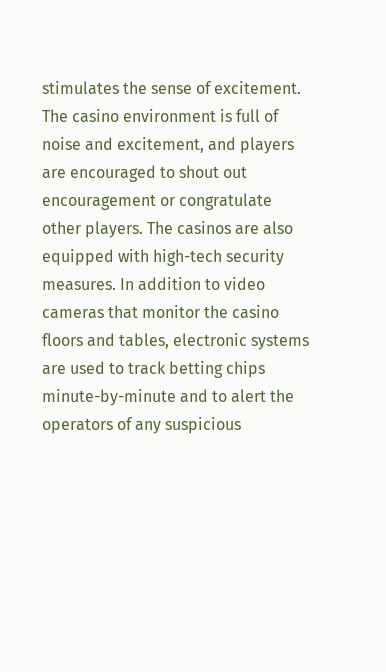stimulates the sense of excitement. The casino environment is full of noise and excitement, and players are encouraged to shout out encouragement or congratulate other players. The casinos are also equipped with high-tech security measures. In addition to video cameras that monitor the casino floors and tables, electronic systems are used to track betting chips minute-by-minute and to alert the operators of any suspicious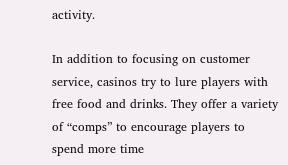activity.

In addition to focusing on customer service, casinos try to lure players with free food and drinks. They offer a variety of “comps” to encourage players to spend more time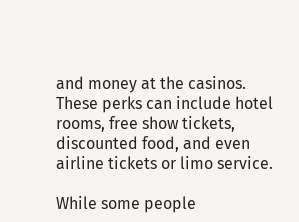and money at the casinos. These perks can include hotel rooms, free show tickets, discounted food, and even airline tickets or limo service.

While some people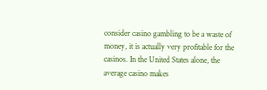consider casino gambling to be a waste of money, it is actually very profitable for the casinos. In the United States alone, the average casino makes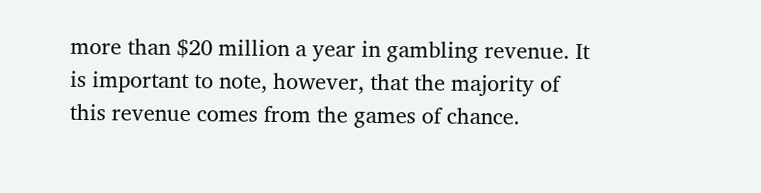more than $20 million a year in gambling revenue. It is important to note, however, that the majority of this revenue comes from the games of chance.